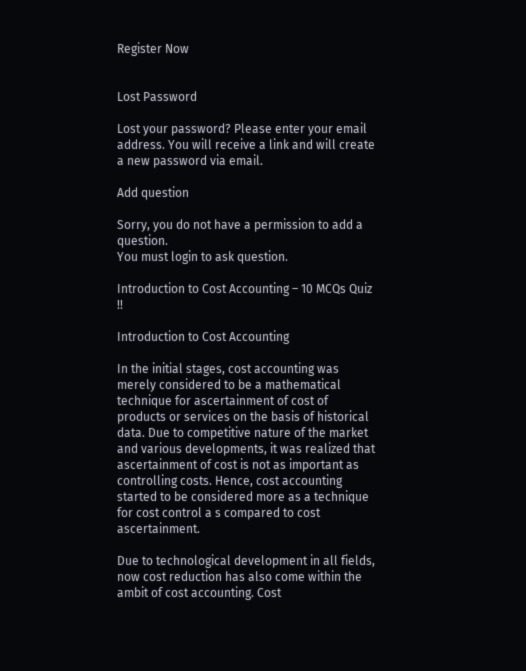Register Now


Lost Password

Lost your password? Please enter your email address. You will receive a link and will create a new password via email.

Add question

Sorry, you do not have a permission to add a question.
You must login to ask question.

Introduction to Cost Accounting – 10 MCQs Quiz !!

Introduction to Cost Accounting

In the initial stages, cost accounting was merely considered to be a mathematical technique for ascertainment of cost of products or services on the basis of historical data. Due to competitive nature of the market and various developments, it was realized that ascertainment of cost is not as important as controlling costs. Hence, cost accounting started to be considered more as a technique for cost control a s compared to cost ascertainment.

Due to technological development in all fields, now cost reduction has also come within the ambit of cost accounting. Cost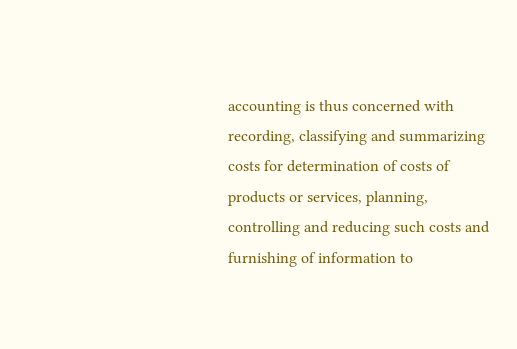accounting is thus concerned with recording, classifying and summarizing costs for determination of costs of products or services, planning, controlling and reducing such costs and furnishing of information to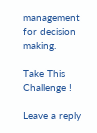management for decision making.

Take This Challenge !

Leave a reply